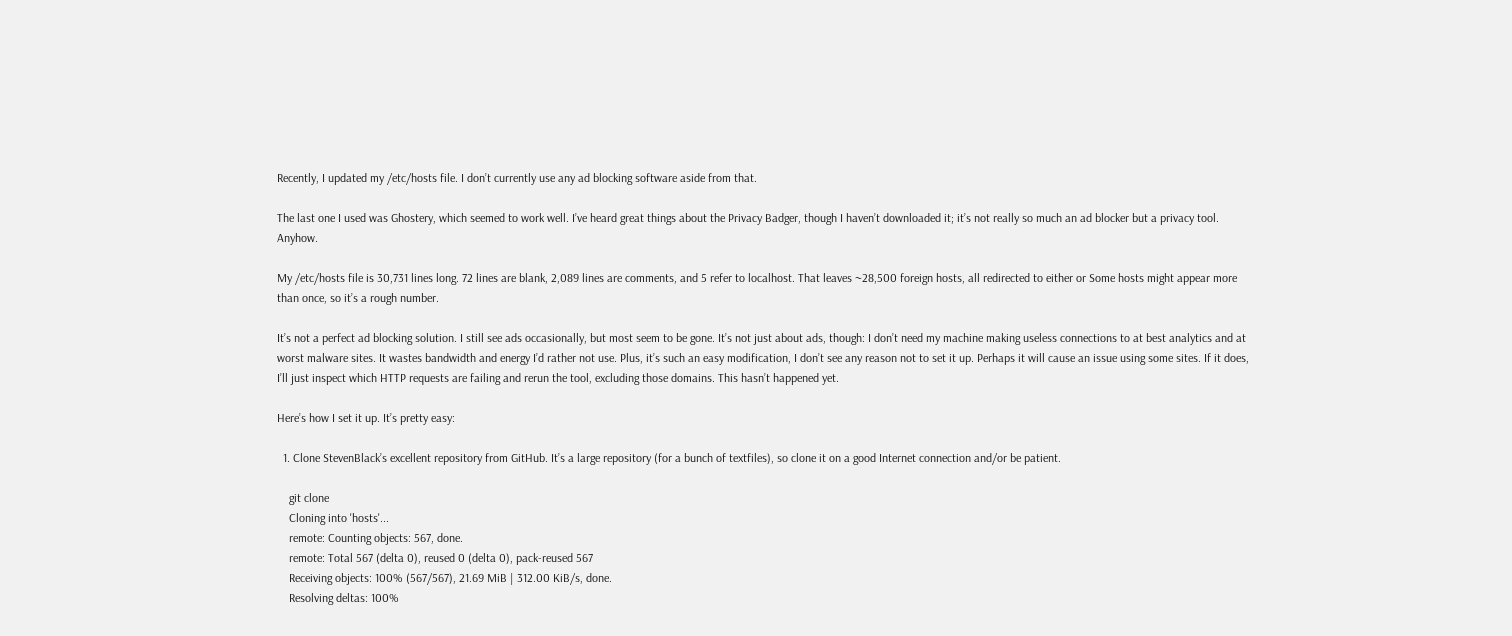Recently, I updated my /etc/hosts file. I don’t currently use any ad blocking software aside from that.

The last one I used was Ghostery, which seemed to work well. I’ve heard great things about the Privacy Badger, though I haven’t downloaded it; it’s not really so much an ad blocker but a privacy tool. Anyhow.

My /etc/hosts file is 30,731 lines long. 72 lines are blank, 2,089 lines are comments, and 5 refer to localhost. That leaves ~28,500 foreign hosts, all redirected to either or Some hosts might appear more than once, so it’s a rough number.

It’s not a perfect ad blocking solution. I still see ads occasionally, but most seem to be gone. It’s not just about ads, though: I don’t need my machine making useless connections to at best analytics and at worst malware sites. It wastes bandwidth and energy I’d rather not use. Plus, it’s such an easy modification, I don’t see any reason not to set it up. Perhaps it will cause an issue using some sites. If it does, I’ll just inspect which HTTP requests are failing and rerun the tool, excluding those domains. This hasn’t happened yet.

Here’s how I set it up. It’s pretty easy:

  1. Clone StevenBlack’s excellent repository from GitHub. It’s a large repository (for a bunch of textfiles), so clone it on a good Internet connection and/or be patient.

    git clone
    Cloning into 'hosts'...
    remote: Counting objects: 567, done.
    remote: Total 567 (delta 0), reused 0 (delta 0), pack-reused 567
    Receiving objects: 100% (567/567), 21.69 MiB | 312.00 KiB/s, done.
    Resolving deltas: 100%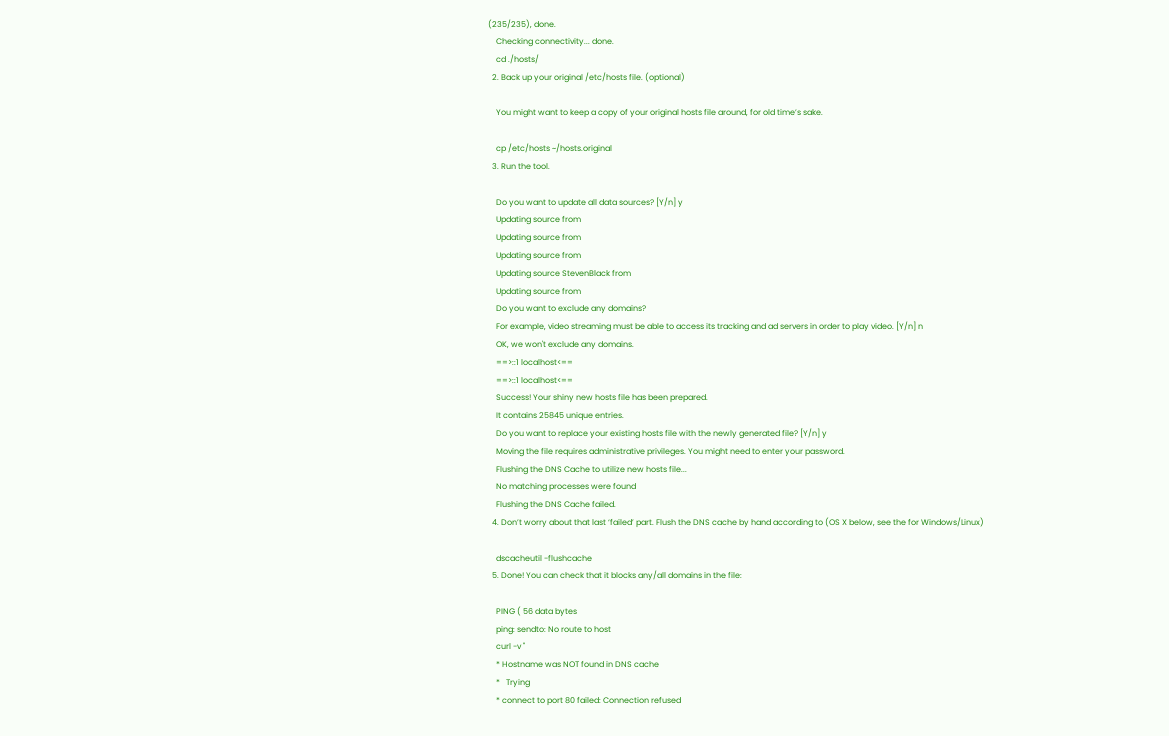(235/235), done.
    Checking connectivity... done.
    cd ./hosts/
  2. Back up your original /etc/hosts file. (optional)

    You might want to keep a copy of your original hosts file around, for old time’s sake.

    cp /etc/hosts ~/hosts.original
  3. Run the tool.

    Do you want to update all data sources? [Y/n] y
    Updating source from
    Updating source from
    Updating source from
    Updating source StevenBlack from
    Updating source from
    Do you want to exclude any domains?
    For example, video streaming must be able to access its tracking and ad servers in order to play video. [Y/n] n
    OK, we won't exclude any domains.
    ==>::1 localhost<==
    ==>::1 localhost<==
    Success! Your shiny new hosts file has been prepared.
    It contains 25845 unique entries.
    Do you want to replace your existing hosts file with the newly generated file? [Y/n] y
    Moving the file requires administrative privileges. You might need to enter your password.
    Flushing the DNS Cache to utilize new hosts file...
    No matching processes were found
    Flushing the DNS Cache failed.
  4. Don’t worry about that last ‘failed’ part. Flush the DNS cache by hand according to (OS X below, see the for Windows/Linux)

    dscacheutil -flushcache
  5. Done! You can check that it blocks any/all domains in the file:

    PING ( 56 data bytes
    ping: sendto: No route to host
    curl -v ''
    * Hostname was NOT found in DNS cache
    *   Trying
    * connect to port 80 failed: Connection refused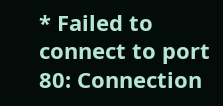* Failed to connect to port 80: Connection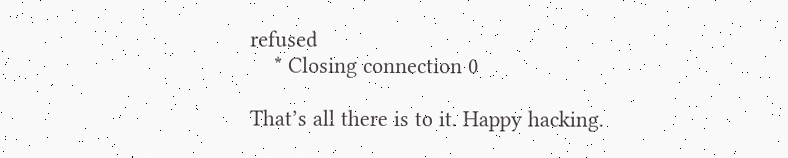refused
    * Closing connection 0

That’s all there is to it. Happy hacking.